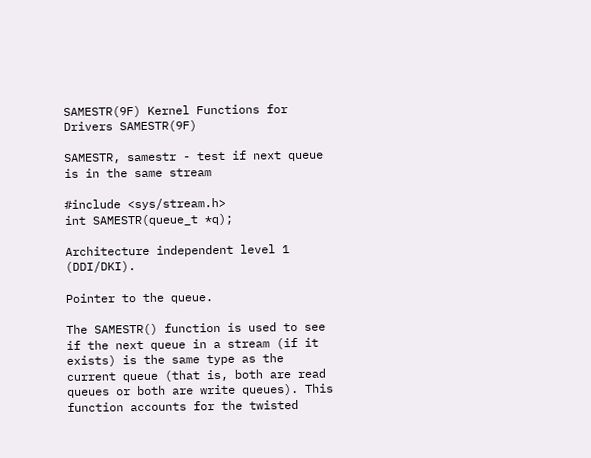SAMESTR(9F) Kernel Functions for Drivers SAMESTR(9F)

SAMESTR, samestr - test if next queue is in the same stream

#include <sys/stream.h>
int SAMESTR(queue_t *q);

Architecture independent level 1 (DDI/DKI).

Pointer to the queue.

The SAMESTR() function is used to see if the next queue in a stream (if it exists) is the same type as the current queue (that is, both are read queues or both are write queues). This function accounts for the twisted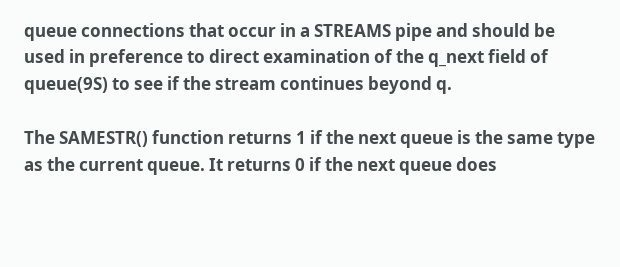queue connections that occur in a STREAMS pipe and should be used in preference to direct examination of the q_next field of queue(9S) to see if the stream continues beyond q.

The SAMESTR() function returns 1 if the next queue is the same type as the current queue. It returns 0 if the next queue does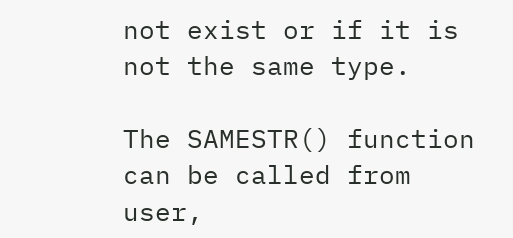not exist or if it is not the same type.

The SAMESTR() function can be called from user,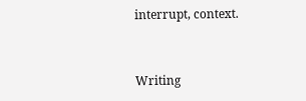interrupt, context.


Writing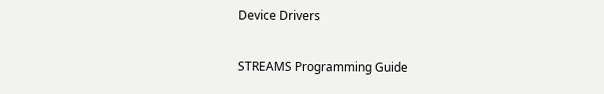Device Drivers

STREAMS Programming Guide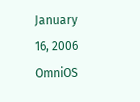January 16, 2006 OmniOS